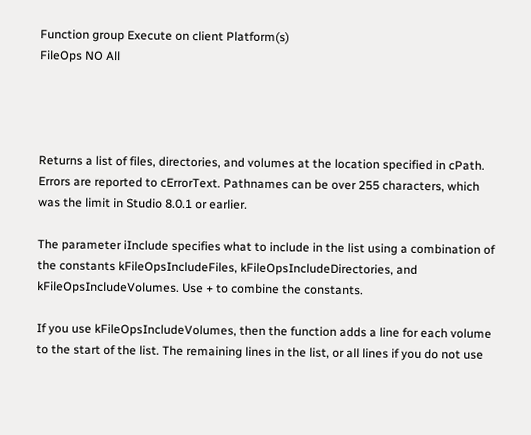Function group Execute on client Platform(s)
FileOps NO All




Returns a list of files, directories, and volumes at the location specified in cPath. Errors are reported to cErrorText. Pathnames can be over 255 characters, which was the limit in Studio 8.0.1 or earlier.

The parameter iInclude specifies what to include in the list using a combination of the constants kFileOpsIncludeFiles, kFileOpsIncludeDirectories, and kFileOpsIncludeVolumes. Use + to combine the constants.

If you use kFileOpsIncludeVolumes, then the function adds a line for each volume to the start of the list. The remaining lines in the list, or all lines if you do not use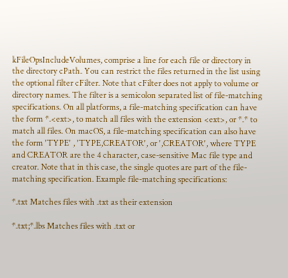kFileOpsIncludeVolumes, comprise a line for each file or directory in the directory cPath. You can restrict the files returned in the list using the optional filter cFilter. Note that cFilter does not apply to volume or directory names. The filter is a semicolon separated list of file-matching specifications. On all platforms, a file-matching specification can have the form *.<ext>, to match all files with the extension <ext>, or *.* to match all files. On macOS, a file-matching specification can also have the form 'TYPE' , 'TYPE,CREATOR', or ',CREATOR', where TYPE and CREATOR are the 4 character, case-sensitive Mac file type and creator. Note that in this case, the single quotes are part of the file-matching specification. Example file-matching specifications:

*.txt Matches files with .txt as their extension

*.txt;*.lbs Matches files with .txt or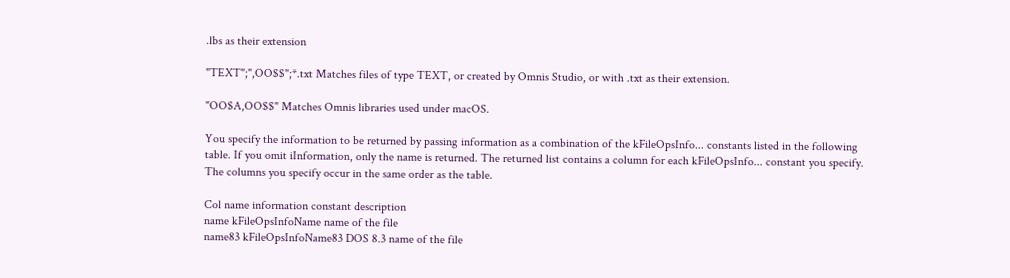.lbs as their extension

"TEXT";",OO$$";*.txt Matches files of type TEXT, or created by Omnis Studio, or with .txt as their extension.

"OO$A,OO$$" Matches Omnis libraries used under macOS.

You specify the information to be returned by passing information as a combination of the kFileOpsInfo... constants listed in the following table. If you omit iInformation, only the name is returned. The returned list contains a column for each kFileOpsInfo... constant you specify. The columns you specify occur in the same order as the table.

Col name information constant description
name kFileOpsInfoName name of the file
name83 kFileOpsInfoName83 DOS 8.3 name of the file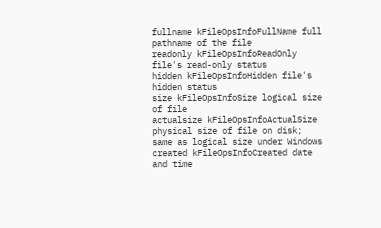fullname kFileOpsInfoFullName full pathname of the file
readonly kFileOpsInfoReadOnly file's read-only status
hidden kFileOpsInfoHidden file's hidden status
size kFileOpsInfoSize logical size of file
actualsize kFileOpsInfoActualSize physical size of file on disk; same as logical size under Windows
created kFileOpsInfoCreated date and time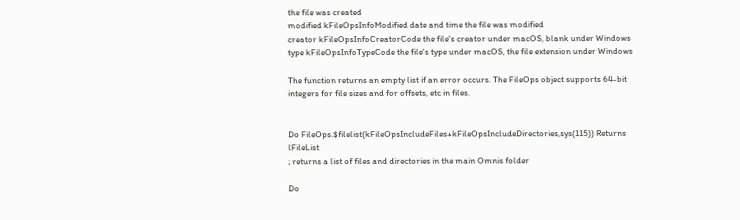the file was created
modified kFileOpsInfoModified date and time the file was modified
creator kFileOpsInfoCreatorCode the file's creator under macOS, blank under Windows
type kFileOpsInfoTypeCode the file's type under macOS, the file extension under Windows

The function returns an empty list if an error occurs. The FileOps object supports 64-bit integers for file sizes and for offsets, etc in files.


Do FileOps.$filelist(kFileOpsIncludeFiles+kFileOpsIncludeDirectories,sys(115)) Returns lFileList
; returns a list of files and directories in the main Omnis folder

Do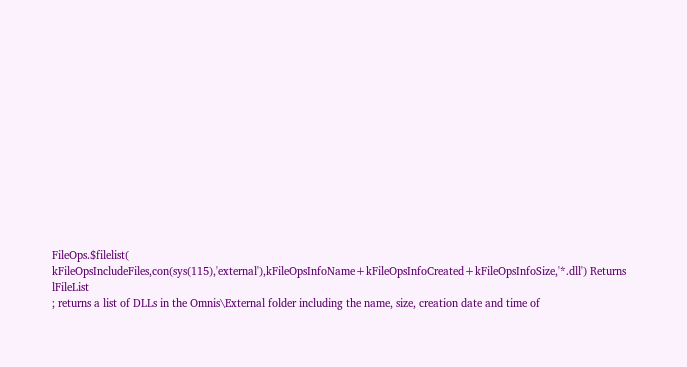FileOps.$filelist(
kFileOpsIncludeFiles,con(sys(115),'external'),kFileOpsInfoName+kFileOpsInfoCreated+kFileOpsInfoSize,'*.dll') Returns lFileList
; returns a list of DLLs in the Omnis\External folder including the name, size, creation date and time of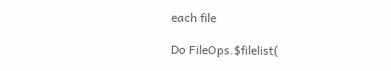each file

Do FileOps.$filelist(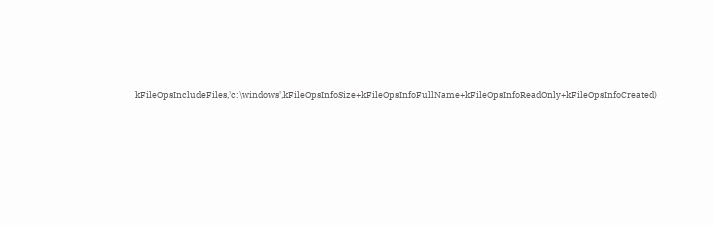kFileOpsIncludeFiles,'c:\windows',kFileOpsInfoSize+kFileOpsInfoFullName+kFileOpsInfoReadOnly+kFileOpsInfoCreated)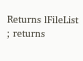Returns lFileList
; returns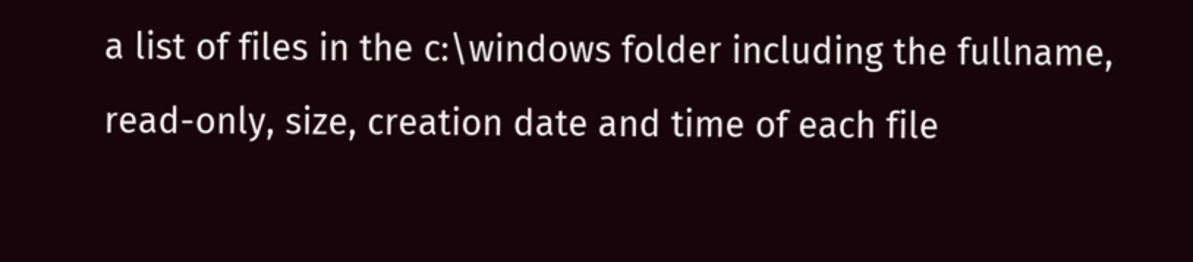a list of files in the c:\windows folder including the fullname, read-only, size, creation date and time of each file